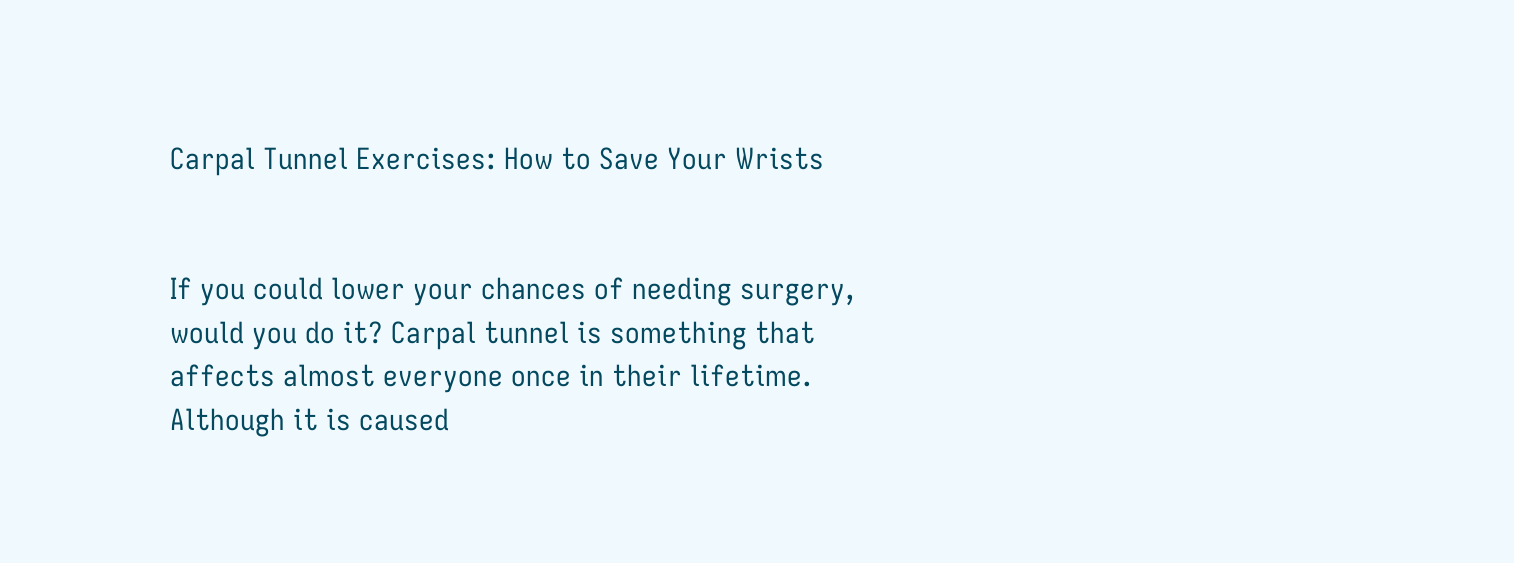Carpal Tunnel Exercises: How to Save Your Wrists


If you could lower your chances of needing surgery, would you do it? Carpal tunnel is something that affects almost everyone once in their lifetime. Although it is caused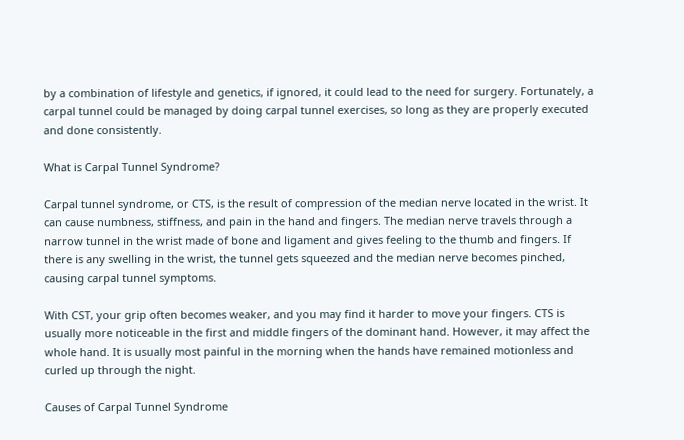by a combination of lifestyle and genetics, if ignored, it could lead to the need for surgery. Fortunately, a carpal tunnel could be managed by doing carpal tunnel exercises, so long as they are properly executed and done consistently.

What is Carpal Tunnel Syndrome?

Carpal tunnel syndrome, or CTS, is the result of compression of the median nerve located in the wrist. It can cause numbness, stiffness, and pain in the hand and fingers. The median nerve travels through a narrow tunnel in the wrist made of bone and ligament and gives feeling to the thumb and fingers. If there is any swelling in the wrist, the tunnel gets squeezed and the median nerve becomes pinched, causing carpal tunnel symptoms.

With CST, your grip often becomes weaker, and you may find it harder to move your fingers. CTS is usually more noticeable in the first and middle fingers of the dominant hand. However, it may affect the whole hand. It is usually most painful in the morning when the hands have remained motionless and curled up through the night.

Causes of Carpal Tunnel Syndrome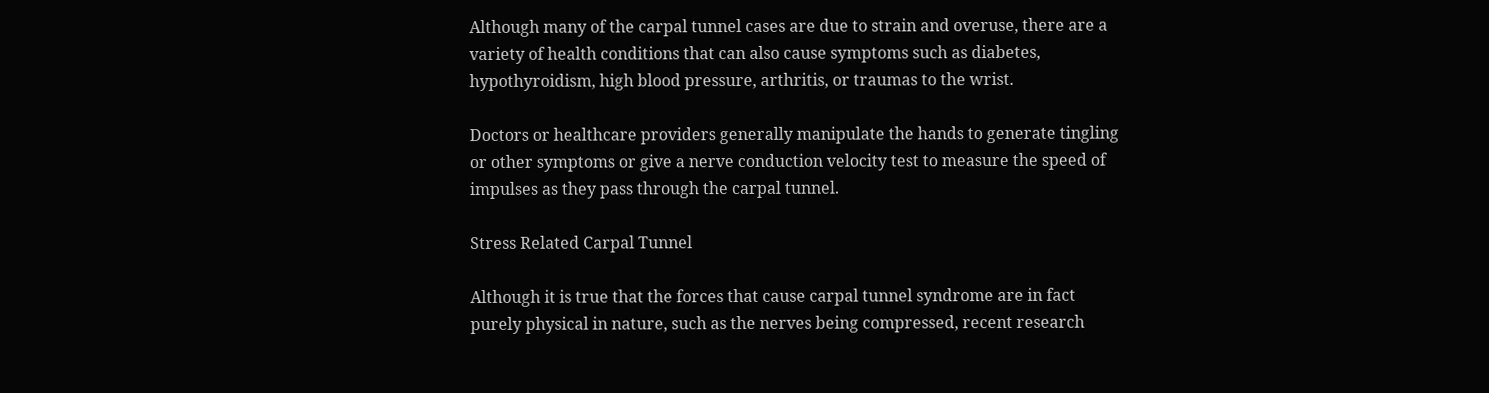Although many of the carpal tunnel cases are due to strain and overuse, there are a variety of health conditions that can also cause symptoms such as diabetes, hypothyroidism, high blood pressure, arthritis, or traumas to the wrist.

Doctors or healthcare providers generally manipulate the hands to generate tingling or other symptoms or give a nerve conduction velocity test to measure the speed of impulses as they pass through the carpal tunnel.

Stress Related Carpal Tunnel

Although it is true that the forces that cause carpal tunnel syndrome are in fact purely physical in nature, such as the nerves being compressed, recent research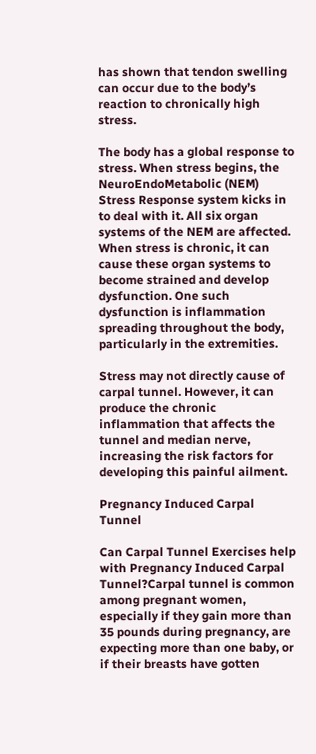has shown that tendon swelling can occur due to the body’s reaction to chronically high stress.

The body has a global response to stress. When stress begins, the NeuroEndoMetabolic (NEM) Stress Response system kicks in to deal with it. All six organ systems of the NEM are affected. When stress is chronic, it can cause these organ systems to become strained and develop dysfunction. One such dysfunction is inflammation spreading throughout the body, particularly in the extremities.

Stress may not directly cause of carpal tunnel. However, it can produce the chronic inflammation that affects the tunnel and median nerve, increasing the risk factors for developing this painful ailment.

Pregnancy Induced Carpal Tunnel

Can Carpal Tunnel Exercises help with Pregnancy Induced Carpal Tunnel?Carpal tunnel is common among pregnant women, especially if they gain more than 35 pounds during pregnancy, are expecting more than one baby, or if their breasts have gotten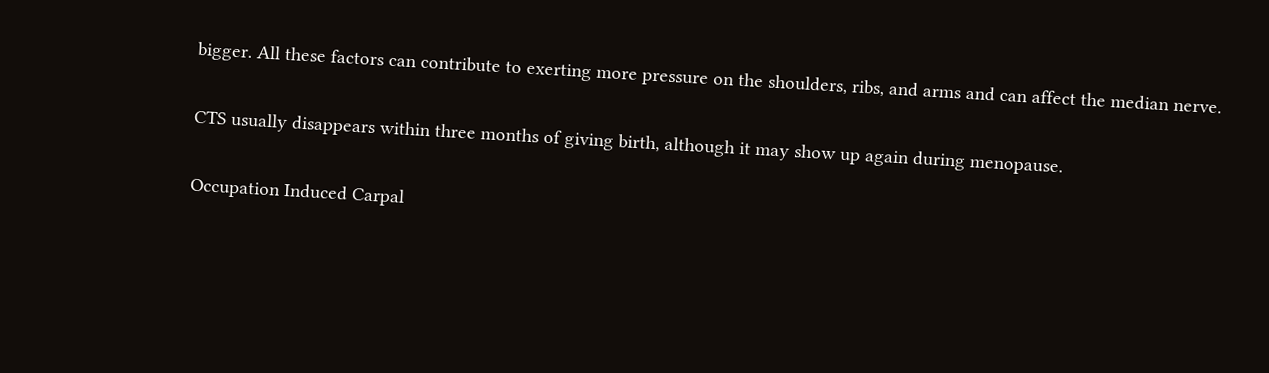bigger. All these factors can contribute to exerting more pressure on the shoulders, ribs, and arms and can affect the median nerve.

CTS usually disappears within three months of giving birth, although it may show up again during menopause.

Occupation Induced Carpal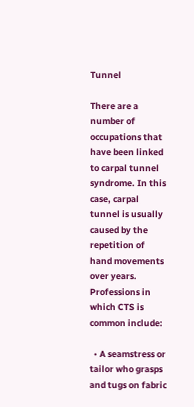Tunnel

There are a number of occupations that have been linked to carpal tunnel syndrome. In this case, carpal tunnel is usually caused by the repetition of hand movements over years. Professions in which CTS is common include:

  • A seamstress or tailor who grasps and tugs on fabric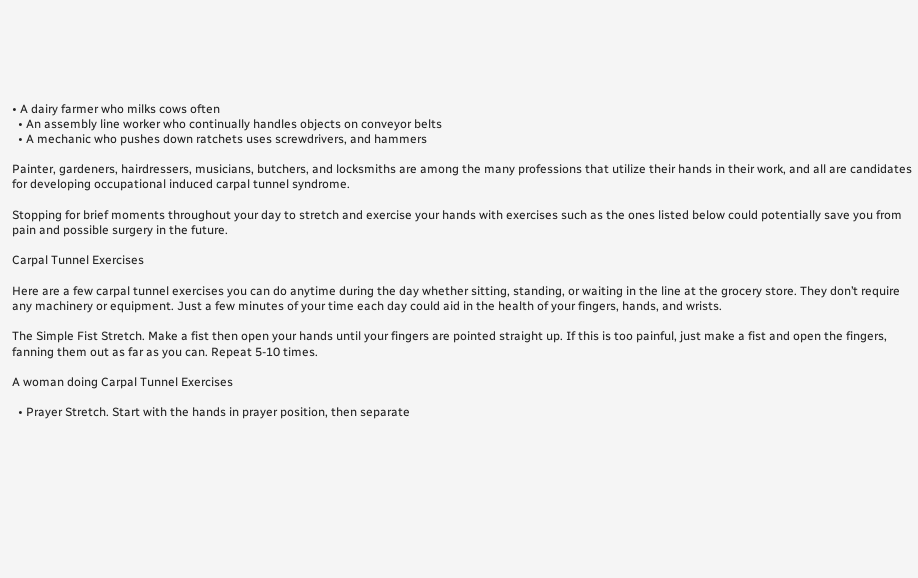• A dairy farmer who milks cows often
  • An assembly line worker who continually handles objects on conveyor belts
  • A mechanic who pushes down ratchets uses screwdrivers, and hammers

Painter, gardeners, hairdressers, musicians, butchers, and locksmiths are among the many professions that utilize their hands in their work, and all are candidates for developing occupational induced carpal tunnel syndrome.

Stopping for brief moments throughout your day to stretch and exercise your hands with exercises such as the ones listed below could potentially save you from pain and possible surgery in the future.

Carpal Tunnel Exercises

Here are a few carpal tunnel exercises you can do anytime during the day whether sitting, standing, or waiting in the line at the grocery store. They don’t require any machinery or equipment. Just a few minutes of your time each day could aid in the health of your fingers, hands, and wrists.

The Simple Fist Stretch. Make a fist then open your hands until your fingers are pointed straight up. If this is too painful, just make a fist and open the fingers, fanning them out as far as you can. Repeat 5-10 times.

A woman doing Carpal Tunnel Exercises

  • Prayer Stretch. Start with the hands in prayer position, then separate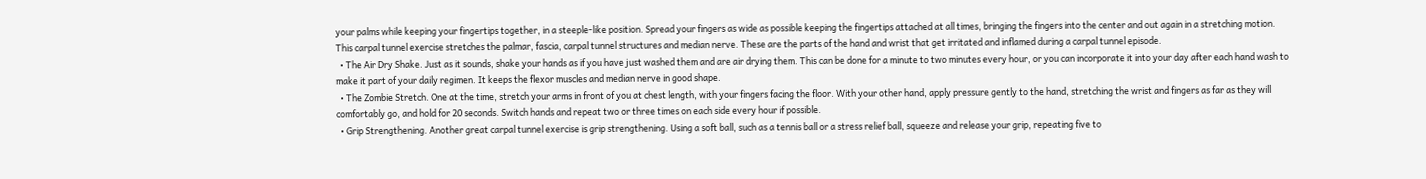your palms while keeping your fingertips together, in a steeple-like position. Spread your fingers as wide as possible keeping the fingertips attached at all times, bringing the fingers into the center and out again in a stretching motion. This carpal tunnel exercise stretches the palmar, fascia, carpal tunnel structures and median nerve. These are the parts of the hand and wrist that get irritated and inflamed during a carpal tunnel episode.
  • The Air Dry Shake. Just as it sounds, shake your hands as if you have just washed them and are air drying them. This can be done for a minute to two minutes every hour, or you can incorporate it into your day after each hand wash to make it part of your daily regimen. It keeps the flexor muscles and median nerve in good shape.
  • The Zombie Stretch. One at the time, stretch your arms in front of you at chest length, with your fingers facing the floor. With your other hand, apply pressure gently to the hand, stretching the wrist and fingers as far as they will comfortably go, and hold for 20 seconds. Switch hands and repeat two or three times on each side every hour if possible.
  • Grip Strengthening. Another great carpal tunnel exercise is grip strengthening. Using a soft ball, such as a tennis ball or a stress relief ball, squeeze and release your grip, repeating five to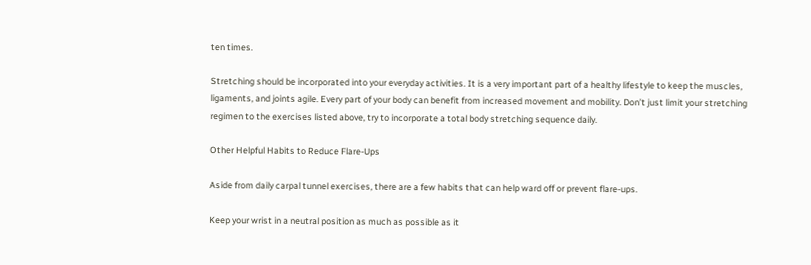ten times.

Stretching should be incorporated into your everyday activities. It is a very important part of a healthy lifestyle to keep the muscles, ligaments, and joints agile. Every part of your body can benefit from increased movement and mobility. Don’t just limit your stretching regimen to the exercises listed above, try to incorporate a total body stretching sequence daily.

Other Helpful Habits to Reduce Flare-Ups

Aside from daily carpal tunnel exercises, there are a few habits that can help ward off or prevent flare-ups.

Keep your wrist in a neutral position as much as possible as it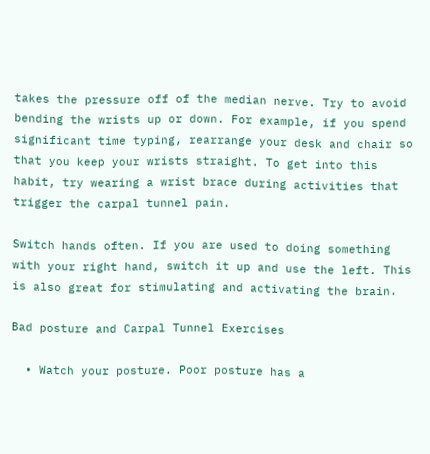takes the pressure off of the median nerve. Try to avoid bending the wrists up or down. For example, if you spend significant time typing, rearrange your desk and chair so that you keep your wrists straight. To get into this habit, try wearing a wrist brace during activities that trigger the carpal tunnel pain.

Switch hands often. If you are used to doing something with your right hand, switch it up and use the left. This is also great for stimulating and activating the brain.

Bad posture and Carpal Tunnel Exercises

  • Watch your posture. Poor posture has a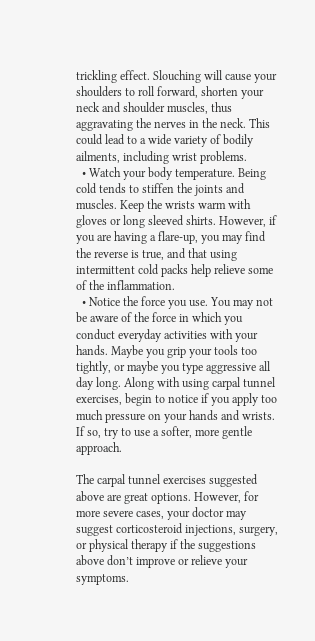trickling effect. Slouching will cause your shoulders to roll forward, shorten your neck and shoulder muscles, thus aggravating the nerves in the neck. This could lead to a wide variety of bodily ailments, including wrist problems.
  • Watch your body temperature. Being cold tends to stiffen the joints and muscles. Keep the wrists warm with gloves or long sleeved shirts. However, if you are having a flare-up, you may find the reverse is true, and that using intermittent cold packs help relieve some of the inflammation.
  • Notice the force you use. You may not be aware of the force in which you conduct everyday activities with your hands. Maybe you grip your tools too tightly, or maybe you type aggressive all day long. Along with using carpal tunnel exercises, begin to notice if you apply too much pressure on your hands and wrists. If so, try to use a softer, more gentle approach.

The carpal tunnel exercises suggested above are great options. However, for more severe cases, your doctor may suggest corticosteroid injections, surgery, or physical therapy if the suggestions above don’t improve or relieve your symptoms.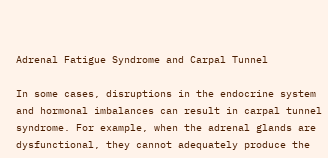Adrenal Fatigue Syndrome and Carpal Tunnel

In some cases, disruptions in the endocrine system and hormonal imbalances can result in carpal tunnel syndrome. For example, when the adrenal glands are dysfunctional, they cannot adequately produce the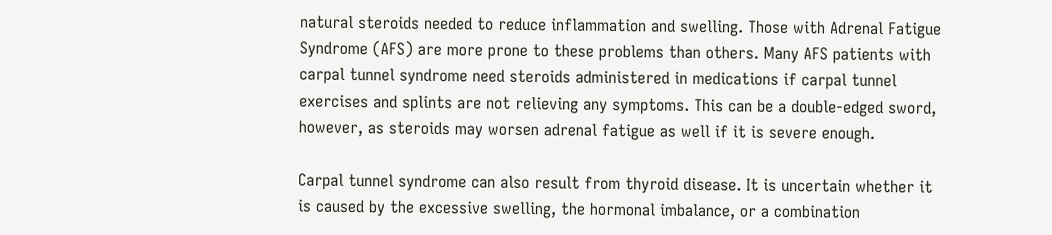natural steroids needed to reduce inflammation and swelling. Those with Adrenal Fatigue Syndrome (AFS) are more prone to these problems than others. Many AFS patients with carpal tunnel syndrome need steroids administered in medications if carpal tunnel exercises and splints are not relieving any symptoms. This can be a double-edged sword, however, as steroids may worsen adrenal fatigue as well if it is severe enough.

Carpal tunnel syndrome can also result from thyroid disease. It is uncertain whether it is caused by the excessive swelling, the hormonal imbalance, or a combination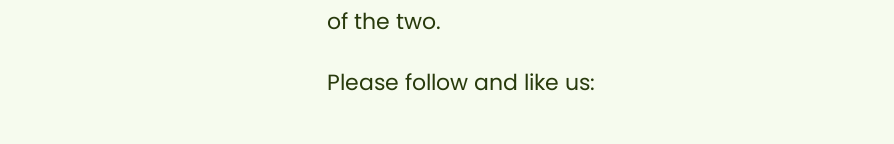of the two.

Please follow and like us: